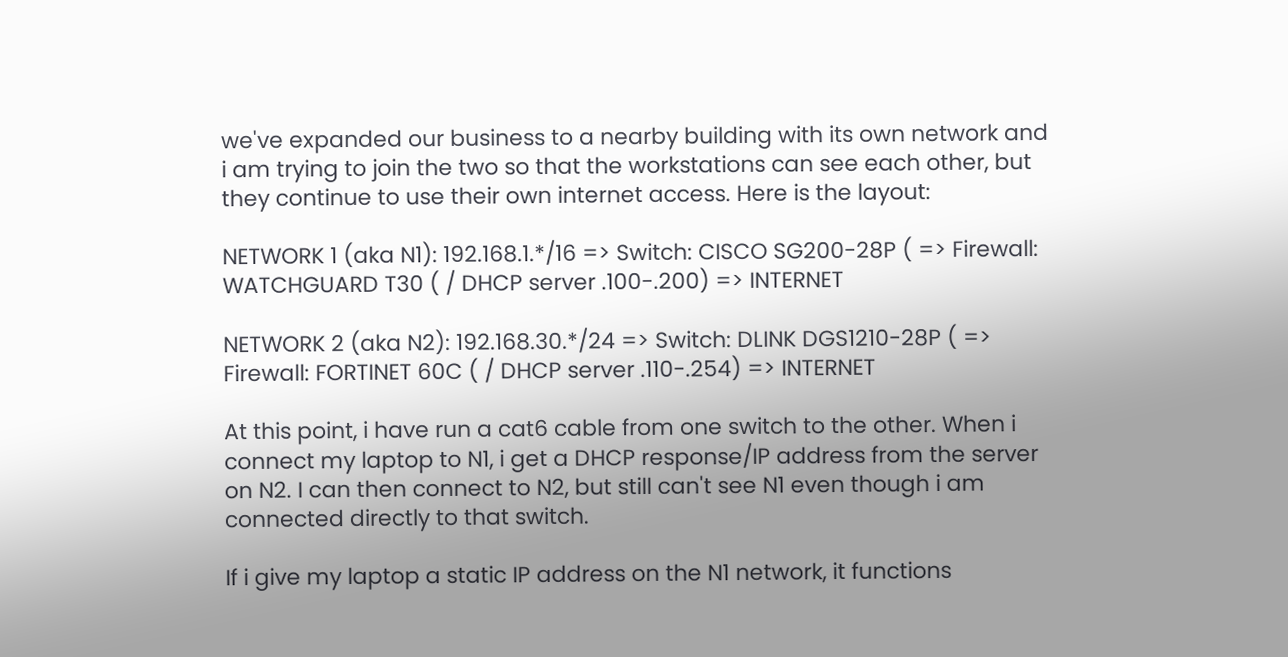we've expanded our business to a nearby building with its own network and i am trying to join the two so that the workstations can see each other, but they continue to use their own internet access. Here is the layout:

NETWORK 1 (aka N1): 192.168.1.*/16 => Switch: CISCO SG200-28P ( => Firewall: WATCHGUARD T30 ( / DHCP server .100-.200) => INTERNET

NETWORK 2 (aka N2): 192.168.30.*/24 => Switch: DLINK DGS1210-28P ( => Firewall: FORTINET 60C ( / DHCP server .110-.254) => INTERNET

At this point, i have run a cat6 cable from one switch to the other. When i connect my laptop to N1, i get a DHCP response/IP address from the server on N2. I can then connect to N2, but still can't see N1 even though i am connected directly to that switch.

If i give my laptop a static IP address on the N1 network, it functions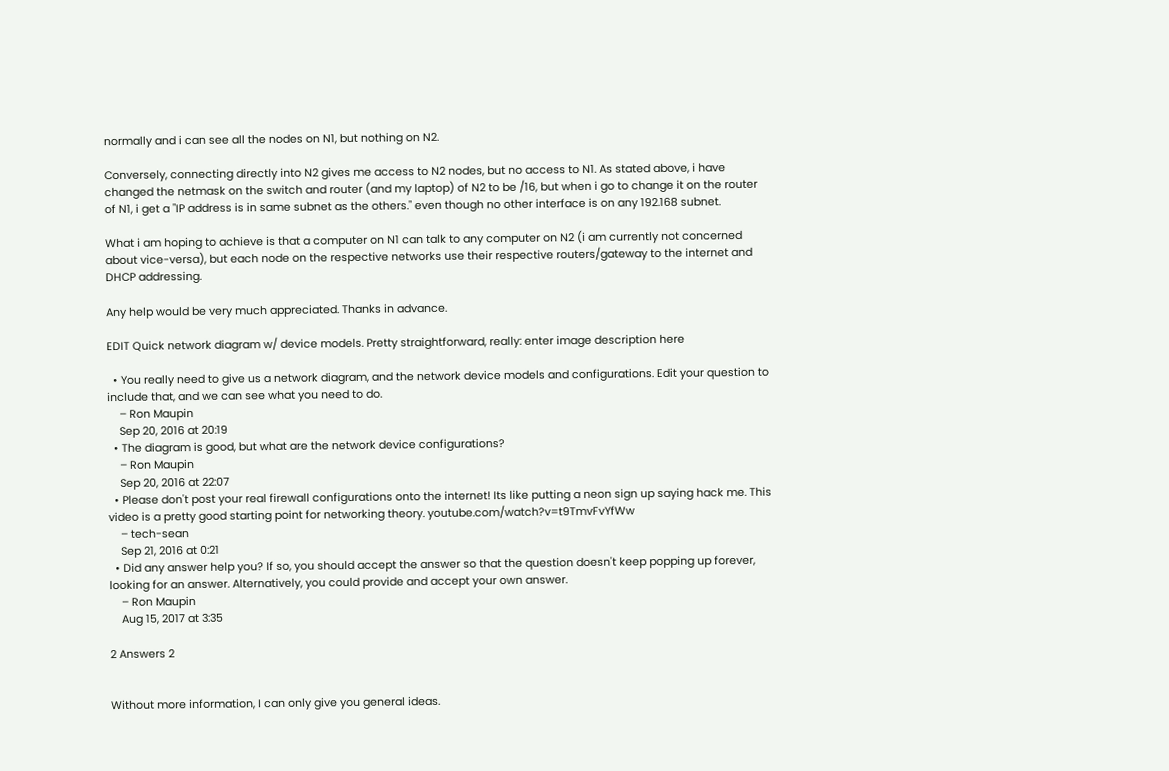normally and i can see all the nodes on N1, but nothing on N2.

Conversely, connecting directly into N2 gives me access to N2 nodes, but no access to N1. As stated above, i have changed the netmask on the switch and router (and my laptop) of N2 to be /16, but when i go to change it on the router of N1, i get a "IP address is in same subnet as the others." even though no other interface is on any 192.168 subnet.

What i am hoping to achieve is that a computer on N1 can talk to any computer on N2 (i am currently not concerned about vice-versa), but each node on the respective networks use their respective routers/gateway to the internet and DHCP addressing.

Any help would be very much appreciated. Thanks in advance.

EDIT Quick network diagram w/ device models. Pretty straightforward, really: enter image description here

  • You really need to give us a network diagram, and the network device models and configurations. Edit your question to include that, and we can see what you need to do.
    – Ron Maupin
    Sep 20, 2016 at 20:19
  • The diagram is good, but what are the network device configurations?
    – Ron Maupin
    Sep 20, 2016 at 22:07
  • Please don't post your real firewall configurations onto the internet! Its like putting a neon sign up saying hack me. This video is a pretty good starting point for networking theory. youtube.com/watch?v=t9TmvFvYfWw
    – tech-sean
    Sep 21, 2016 at 0:21
  • Did any answer help you? If so, you should accept the answer so that the question doesn't keep popping up forever, looking for an answer. Alternatively, you could provide and accept your own answer.
    – Ron Maupin
    Aug 15, 2017 at 3:35

2 Answers 2


Without more information, I can only give you general ideas.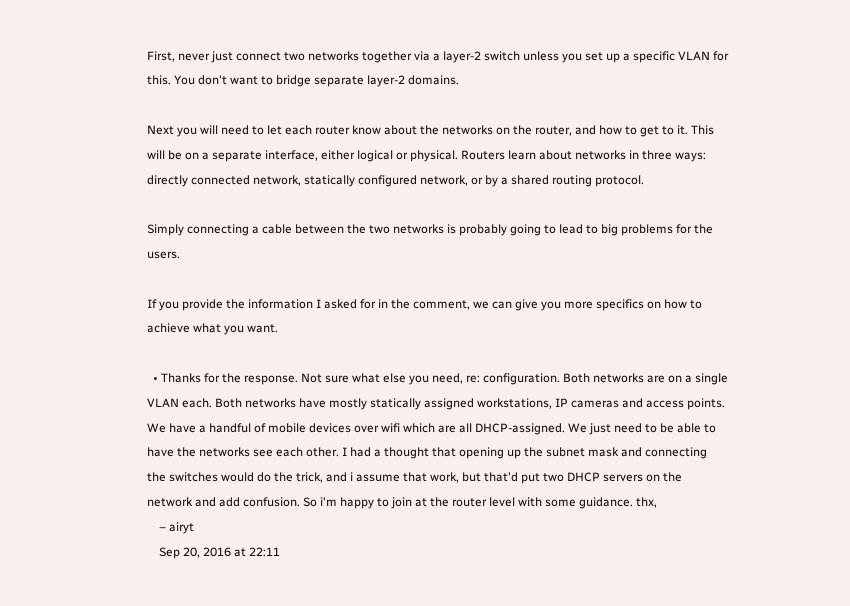First, never just connect two networks together via a layer-2 switch unless you set up a specific VLAN for this. You don't want to bridge separate layer-2 domains.

Next you will need to let each router know about the networks on the router, and how to get to it. This will be on a separate interface, either logical or physical. Routers learn about networks in three ways: directly connected network, statically configured network, or by a shared routing protocol.

Simply connecting a cable between the two networks is probably going to lead to big problems for the users.

If you provide the information I asked for in the comment, we can give you more specifics on how to achieve what you want.

  • Thanks for the response. Not sure what else you need, re: configuration. Both networks are on a single VLAN each. Both networks have mostly statically assigned workstations, IP cameras and access points. We have a handful of mobile devices over wifi which are all DHCP-assigned. We just need to be able to have the networks see each other. I had a thought that opening up the subnet mask and connecting the switches would do the trick, and i assume that work, but that'd put two DHCP servers on the network and add confusion. So i'm happy to join at the router level with some guidance. thx,
    – airyt
    Sep 20, 2016 at 22:11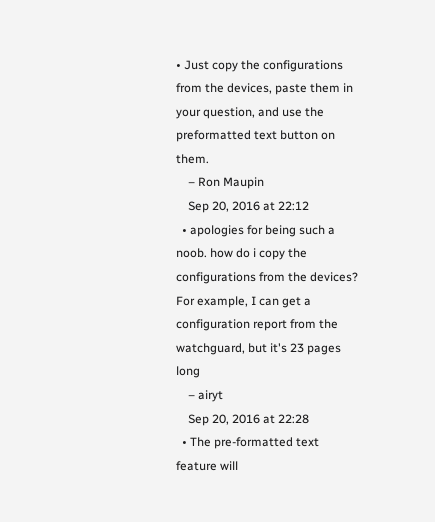• Just copy the configurations from the devices, paste them in your question, and use the preformatted text button on them.
    – Ron Maupin
    Sep 20, 2016 at 22:12
  • apologies for being such a noob. how do i copy the configurations from the devices? For example, I can get a configuration report from the watchguard, but it's 23 pages long
    – airyt
    Sep 20, 2016 at 22:28
  • The pre-formatted text feature will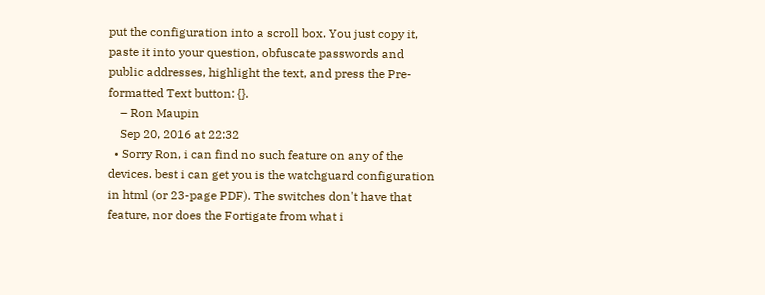put the configuration into a scroll box. You just copy it, paste it into your question, obfuscate passwords and public addresses, highlight the text, and press the Pre-formatted Text button: {}.
    – Ron Maupin
    Sep 20, 2016 at 22:32
  • Sorry Ron, i can find no such feature on any of the devices. best i can get you is the watchguard configuration in html (or 23-page PDF). The switches don't have that feature, nor does the Fortigate from what i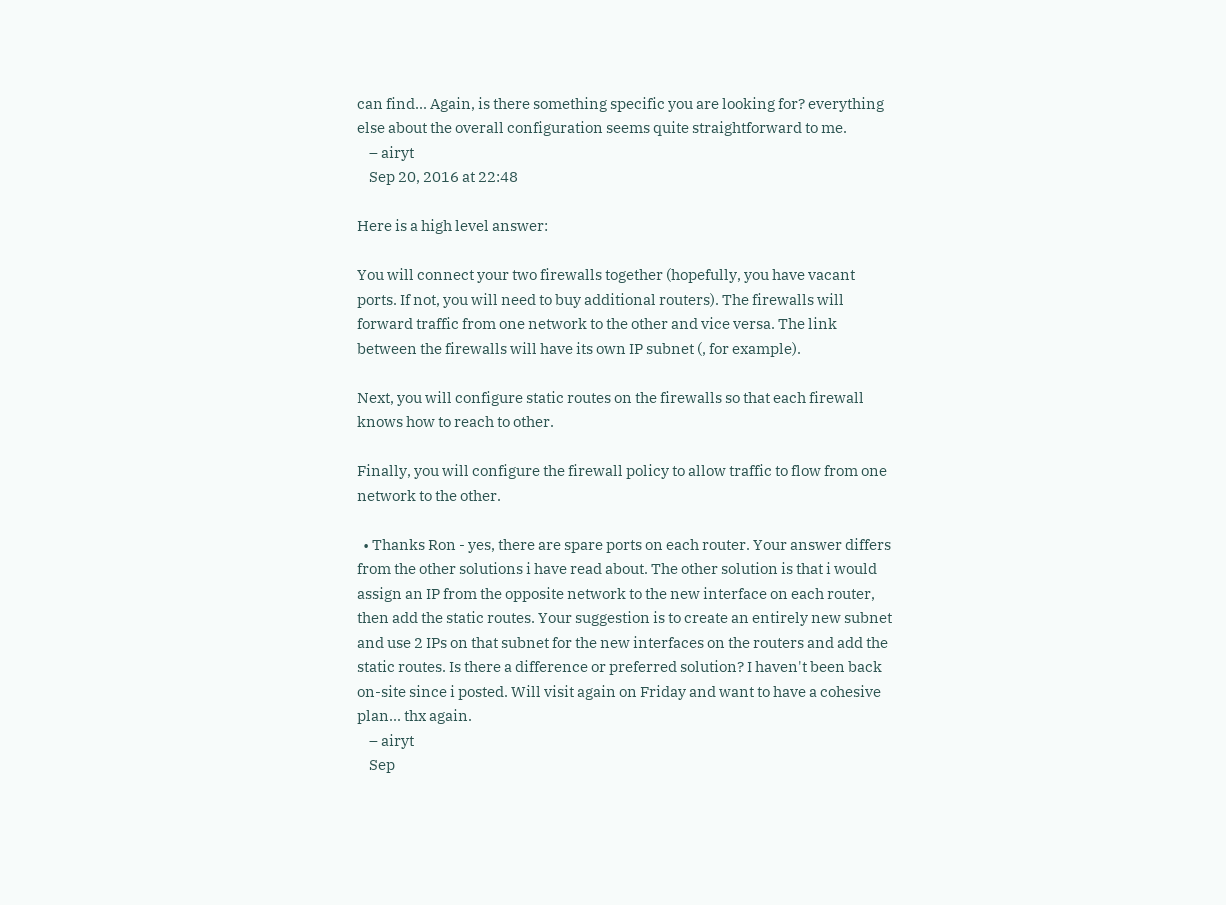can find... Again, is there something specific you are looking for? everything else about the overall configuration seems quite straightforward to me.
    – airyt
    Sep 20, 2016 at 22:48

Here is a high level answer:

You will connect your two firewalls together (hopefully, you have vacant ports. If not, you will need to buy additional routers). The firewalls will forward traffic from one network to the other and vice versa. The link between the firewalls will have its own IP subnet (, for example).

Next, you will configure static routes on the firewalls so that each firewall knows how to reach to other.

Finally, you will configure the firewall policy to allow traffic to flow from one network to the other.

  • Thanks Ron - yes, there are spare ports on each router. Your answer differs from the other solutions i have read about. The other solution is that i would assign an IP from the opposite network to the new interface on each router, then add the static routes. Your suggestion is to create an entirely new subnet and use 2 IPs on that subnet for the new interfaces on the routers and add the static routes. Is there a difference or preferred solution? I haven't been back on-site since i posted. Will visit again on Friday and want to have a cohesive plan... thx again.
    – airyt
    Sep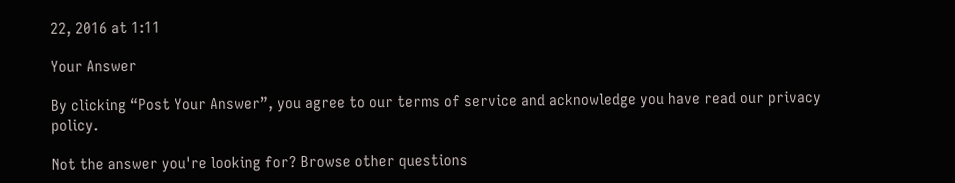22, 2016 at 1:11

Your Answer

By clicking “Post Your Answer”, you agree to our terms of service and acknowledge you have read our privacy policy.

Not the answer you're looking for? Browse other questions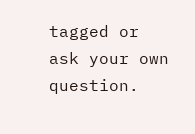tagged or ask your own question.